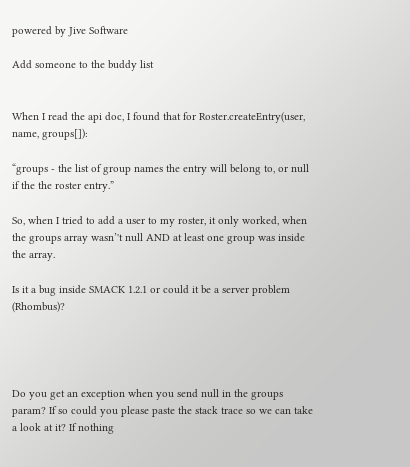powered by Jive Software

Add someone to the buddy list


When I read the api doc, I found that for Roster.createEntry(user, name, groups[]):

“groups - the list of group names the entry will belong to, or null if the the roster entry.”

So, when I tried to add a user to my roster, it only worked, when the groups array wasn’'t null AND at least one group was inside the array.

Is it a bug inside SMACK 1.2.1 or could it be a server problem (Rhombus)?




Do you get an exception when you send null in the groups param? If so could you please paste the stack trace so we can take a look at it? If nothing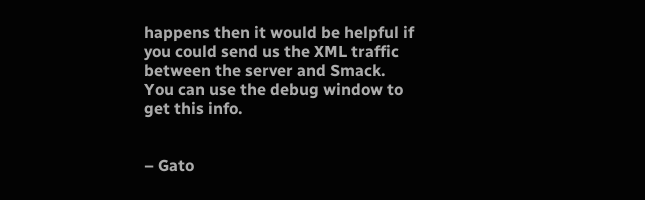happens then it would be helpful if you could send us the XML traffic between the server and Smack. You can use the debug window to get this info.


– Gato